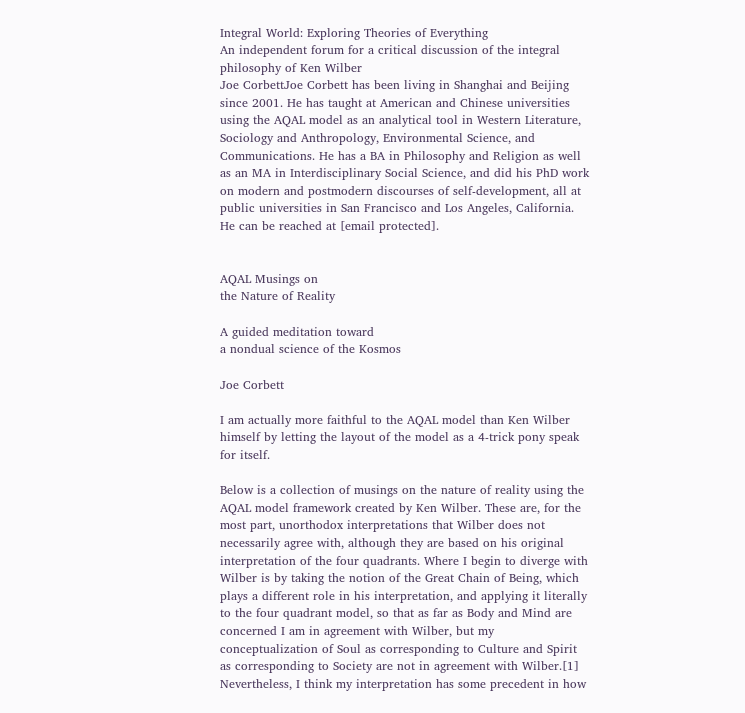Integral World: Exploring Theories of Everything
An independent forum for a critical discussion of the integral philosophy of Ken Wilber
Joe CorbettJoe Corbett has been living in Shanghai and Beijing since 2001. He has taught at American and Chinese universities using the AQAL model as an analytical tool in Western Literature, Sociology and Anthropology, Environmental Science, and Communications. He has a BA in Philosophy and Religion as well as an MA in Interdisciplinary Social Science, and did his PhD work on modern and postmodern discourses of self-development, all at public universities in San Francisco and Los Angeles, California. He can be reached at [email protected].


AQAL Musings on
the Nature of Reality

A guided meditation toward
a nondual science of the Kosmos

Joe Corbett

I am actually more faithful to the AQAL model than Ken Wilber himself by letting the layout of the model as a 4-trick pony speak for itself.

Below is a collection of musings on the nature of reality using the AQAL model framework created by Ken Wilber. These are, for the most part, unorthodox interpretations that Wilber does not necessarily agree with, although they are based on his original interpretation of the four quadrants. Where I begin to diverge with Wilber is by taking the notion of the Great Chain of Being, which plays a different role in his interpretation, and applying it literally to the four quadrant model, so that as far as Body and Mind are concerned I am in agreement with Wilber, but my conceptualization of Soul as corresponding to Culture and Spirit as corresponding to Society are not in agreement with Wilber.[1] Nevertheless, I think my interpretation has some precedent in how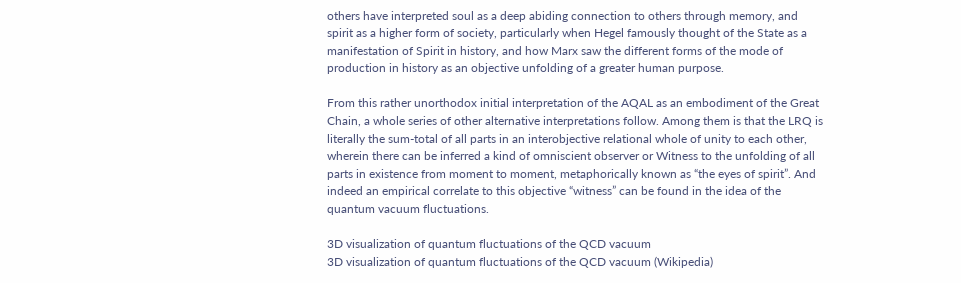others have interpreted soul as a deep abiding connection to others through memory, and spirit as a higher form of society, particularly when Hegel famously thought of the State as a manifestation of Spirit in history, and how Marx saw the different forms of the mode of production in history as an objective unfolding of a greater human purpose.

From this rather unorthodox initial interpretation of the AQAL as an embodiment of the Great Chain, a whole series of other alternative interpretations follow. Among them is that the LRQ is literally the sum-total of all parts in an interobjective relational whole of unity to each other, wherein there can be inferred a kind of omniscient observer or Witness to the unfolding of all parts in existence from moment to moment, metaphorically known as “the eyes of spirit”. And indeed an empirical correlate to this objective “witness” can be found in the idea of the quantum vacuum fluctuations.

3D visualization of quantum fluctuations of the QCD vacuum
3D visualization of quantum fluctuations of the QCD vacuum (Wikipedia)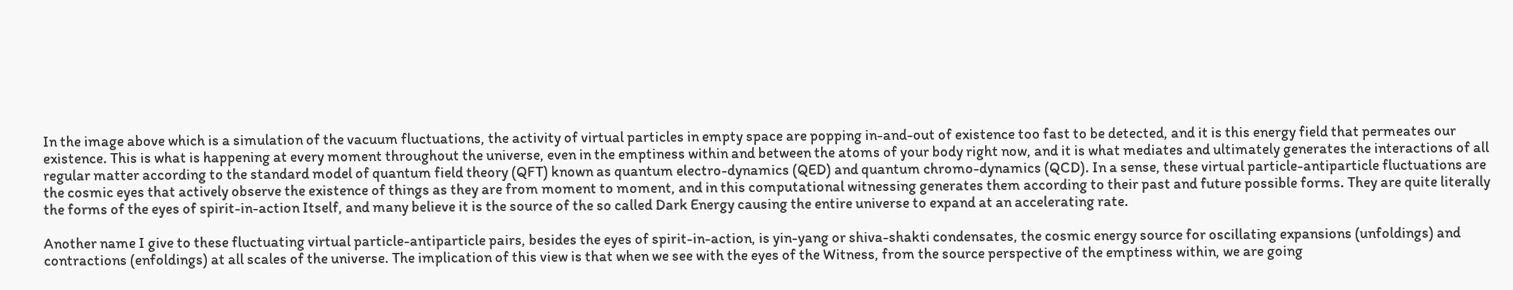In the image above which is a simulation of the vacuum fluctuations, the activity of virtual particles in empty space are popping in-and-out of existence too fast to be detected, and it is this energy field that permeates our existence. This is what is happening at every moment throughout the universe, even in the emptiness within and between the atoms of your body right now, and it is what mediates and ultimately generates the interactions of all regular matter according to the standard model of quantum field theory (QFT) known as quantum electro-dynamics (QED) and quantum chromo-dynamics (QCD). In a sense, these virtual particle-antiparticle fluctuations are the cosmic eyes that actively observe the existence of things as they are from moment to moment, and in this computational witnessing generates them according to their past and future possible forms. They are quite literally the forms of the eyes of spirit-in-action Itself, and many believe it is the source of the so called Dark Energy causing the entire universe to expand at an accelerating rate.

Another name I give to these fluctuating virtual particle-antiparticle pairs, besides the eyes of spirit-in-action, is yin-yang or shiva-shakti condensates, the cosmic energy source for oscillating expansions (unfoldings) and contractions (enfoldings) at all scales of the universe. The implication of this view is that when we see with the eyes of the Witness, from the source perspective of the emptiness within, we are going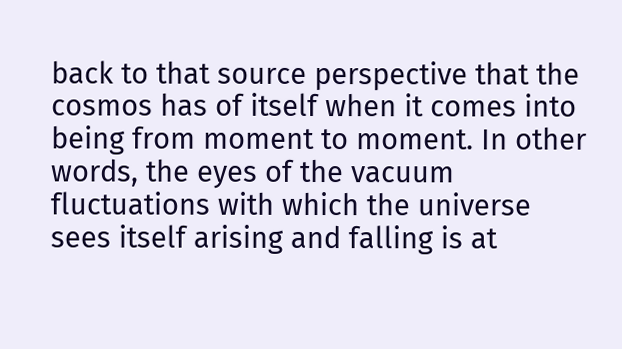back to that source perspective that the cosmos has of itself when it comes into being from moment to moment. In other words, the eyes of the vacuum fluctuations with which the universe sees itself arising and falling is at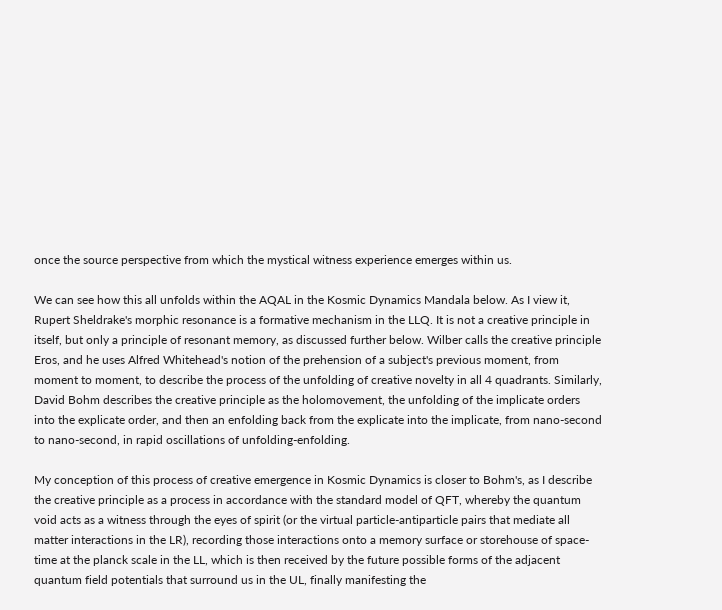once the source perspective from which the mystical witness experience emerges within us.

We can see how this all unfolds within the AQAL in the Kosmic Dynamics Mandala below. As I view it, Rupert Sheldrake's morphic resonance is a formative mechanism in the LLQ. It is not a creative principle in itself, but only a principle of resonant memory, as discussed further below. Wilber calls the creative principle Eros, and he uses Alfred Whitehead's notion of the prehension of a subject's previous moment, from moment to moment, to describe the process of the unfolding of creative novelty in all 4 quadrants. Similarly, David Bohm describes the creative principle as the holomovement, the unfolding of the implicate orders into the explicate order, and then an enfolding back from the explicate into the implicate, from nano-second to nano-second, in rapid oscillations of unfolding-enfolding.

My conception of this process of creative emergence in Kosmic Dynamics is closer to Bohm's, as I describe the creative principle as a process in accordance with the standard model of QFT, whereby the quantum void acts as a witness through the eyes of spirit (or the virtual particle-antiparticle pairs that mediate all matter interactions in the LR), recording those interactions onto a memory surface or storehouse of space-time at the planck scale in the LL, which is then received by the future possible forms of the adjacent quantum field potentials that surround us in the UL, finally manifesting the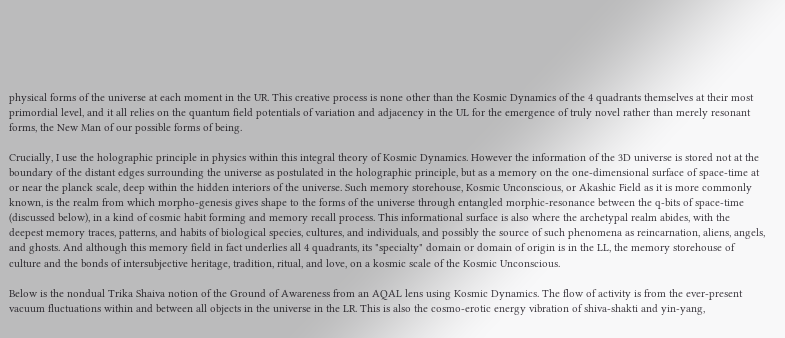physical forms of the universe at each moment in the UR. This creative process is none other than the Kosmic Dynamics of the 4 quadrants themselves at their most primordial level, and it all relies on the quantum field potentials of variation and adjacency in the UL for the emergence of truly novel rather than merely resonant forms, the New Man of our possible forms of being.

Crucially, I use the holographic principle in physics within this integral theory of Kosmic Dynamics. However the information of the 3D universe is stored not at the boundary of the distant edges surrounding the universe as postulated in the holographic principle, but as a memory on the one-dimensional surface of space-time at or near the planck scale, deep within the hidden interiors of the universe. Such memory storehouse, Kosmic Unconscious, or Akashic Field as it is more commonly known, is the realm from which morpho-genesis gives shape to the forms of the universe through entangled morphic-resonance between the q-bits of space-time (discussed below), in a kind of cosmic habit forming and memory recall process. This informational surface is also where the archetypal realm abides, with the deepest memory traces, patterns, and habits of biological species, cultures, and individuals, and possibly the source of such phenomena as reincarnation, aliens, angels, and ghosts. And although this memory field in fact underlies all 4 quadrants, its "specialty" domain or domain of origin is in the LL, the memory storehouse of culture and the bonds of intersubjective heritage, tradition, ritual, and love, on a kosmic scale of the Kosmic Unconscious.

Below is the nondual Trika Shaiva notion of the Ground of Awareness from an AQAL lens using Kosmic Dynamics. The flow of activity is from the ever-present vacuum fluctuations within and between all objects in the universe in the LR. This is also the cosmo-erotic energy vibration of shiva-shakti and yin-yang,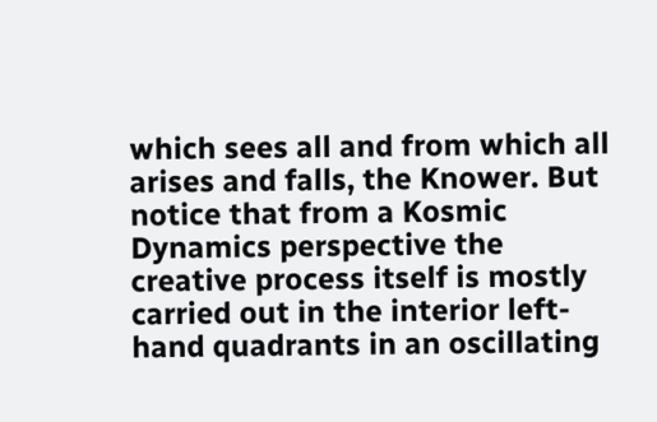which sees all and from which all arises and falls, the Knower. But notice that from a Kosmic Dynamics perspective the creative process itself is mostly carried out in the interior left-hand quadrants in an oscillating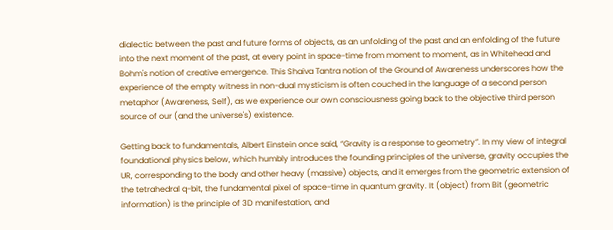dialectic between the past and future forms of objects, as an unfolding of the past and an enfolding of the future into the next moment of the past, at every point in space-time from moment to moment, as in Whitehead and Bohm's notion of creative emergence. This Shaiva Tantra notion of the Ground of Awareness underscores how the experience of the empty witness in non-dual mysticism is often couched in the language of a second person metaphor (Awareness, Self), as we experience our own consciousness going back to the objective third person source of our (and the universe's) existence.

Getting back to fundamentals, Albert Einstein once said, “Gravity is a response to geometry”. In my view of integral foundational physics below, which humbly introduces the founding principles of the universe, gravity occupies the UR, corresponding to the body and other heavy (massive) objects, and it emerges from the geometric extension of the tetrahedral q-bit, the fundamental pixel of space-time in quantum gravity. It (object) from Bit (geometric information) is the principle of 3D manifestation, and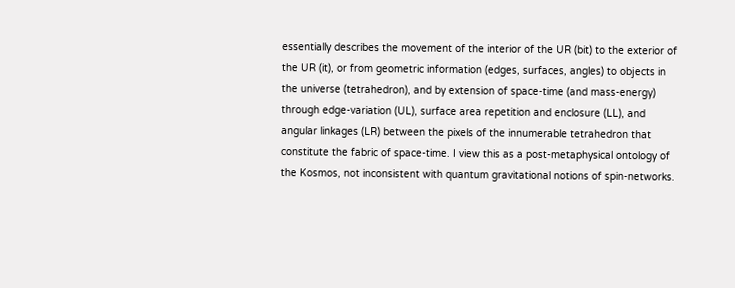essentially describes the movement of the interior of the UR (bit) to the exterior of the UR (it), or from geometric information (edges, surfaces, angles) to objects in the universe (tetrahedron), and by extension of space-time (and mass-energy) through edge-variation (UL), surface area repetition and enclosure (LL), and angular linkages (LR) between the pixels of the innumerable tetrahedron that constitute the fabric of space-time. I view this as a post-metaphysical ontology of the Kosmos, not inconsistent with quantum gravitational notions of spin-networks.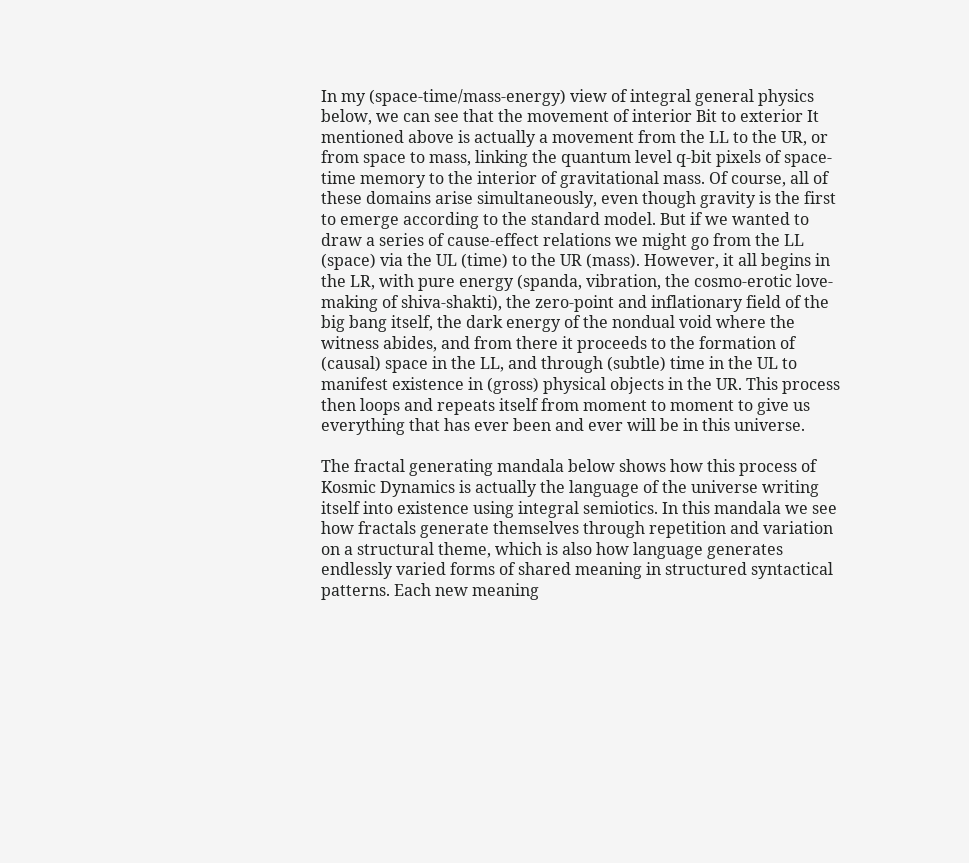In my (space-time/mass-energy) view of integral general physics below, we can see that the movement of interior Bit to exterior It mentioned above is actually a movement from the LL to the UR, or from space to mass, linking the quantum level q-bit pixels of space-time memory to the interior of gravitational mass. Of course, all of these domains arise simultaneously, even though gravity is the first to emerge according to the standard model. But if we wanted to draw a series of cause-effect relations we might go from the LL (space) via the UL (time) to the UR (mass). However, it all begins in the LR, with pure energy (spanda, vibration, the cosmo-erotic love-making of shiva-shakti), the zero-point and inflationary field of the big bang itself, the dark energy of the nondual void where the witness abides, and from there it proceeds to the formation of (causal) space in the LL, and through (subtle) time in the UL to manifest existence in (gross) physical objects in the UR. This process then loops and repeats itself from moment to moment to give us everything that has ever been and ever will be in this universe.

The fractal generating mandala below shows how this process of Kosmic Dynamics is actually the language of the universe writing itself into existence using integral semiotics. In this mandala we see how fractals generate themselves through repetition and variation on a structural theme, which is also how language generates endlessly varied forms of shared meaning in structured syntactical patterns. Each new meaning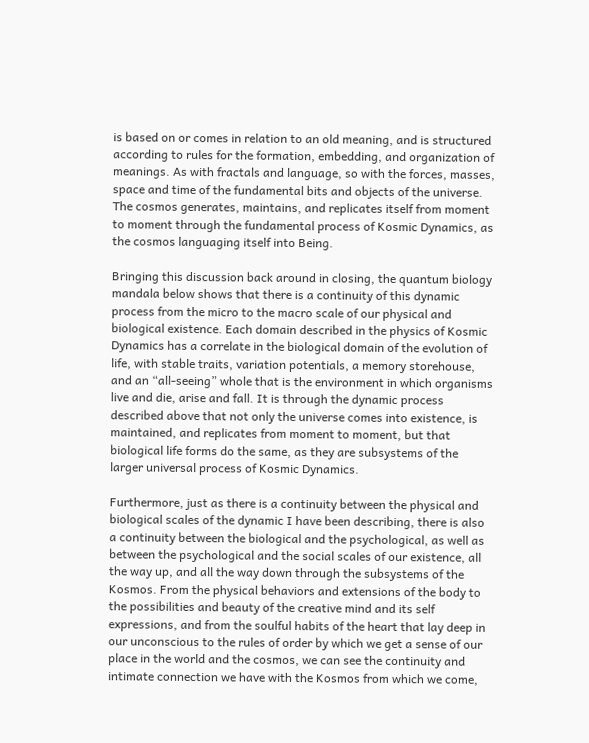is based on or comes in relation to an old meaning, and is structured according to rules for the formation, embedding, and organization of meanings. As with fractals and language, so with the forces, masses, space and time of the fundamental bits and objects of the universe. The cosmos generates, maintains, and replicates itself from moment to moment through the fundamental process of Kosmic Dynamics, as the cosmos languaging itself into Being.

Bringing this discussion back around in closing, the quantum biology mandala below shows that there is a continuity of this dynamic process from the micro to the macro scale of our physical and biological existence. Each domain described in the physics of Kosmic Dynamics has a correlate in the biological domain of the evolution of life, with stable traits, variation potentials, a memory storehouse, and an “all-seeing” whole that is the environment in which organisms live and die, arise and fall. It is through the dynamic process described above that not only the universe comes into existence, is maintained, and replicates from moment to moment, but that biological life forms do the same, as they are subsystems of the larger universal process of Kosmic Dynamics.

Furthermore, just as there is a continuity between the physical and biological scales of the dynamic I have been describing, there is also a continuity between the biological and the psychological, as well as between the psychological and the social scales of our existence, all the way up, and all the way down through the subsystems of the Kosmos. From the physical behaviors and extensions of the body to the possibilities and beauty of the creative mind and its self expressions, and from the soulful habits of the heart that lay deep in our unconscious to the rules of order by which we get a sense of our place in the world and the cosmos, we can see the continuity and intimate connection we have with the Kosmos from which we come,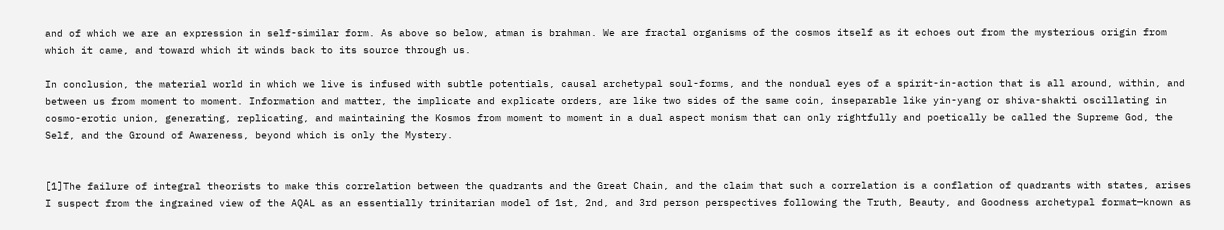and of which we are an expression in self-similar form. As above so below, atman is brahman. We are fractal organisms of the cosmos itself as it echoes out from the mysterious origin from which it came, and toward which it winds back to its source through us.

In conclusion, the material world in which we live is infused with subtle potentials, causal archetypal soul-forms, and the nondual eyes of a spirit-in-action that is all around, within, and between us from moment to moment. Information and matter, the implicate and explicate orders, are like two sides of the same coin, inseparable like yin-yang or shiva-shakti oscillating in cosmo-erotic union, generating, replicating, and maintaining the Kosmos from moment to moment in a dual aspect monism that can only rightfully and poetically be called the Supreme God, the Self, and the Ground of Awareness, beyond which is only the Mystery.


[1]The failure of integral theorists to make this correlation between the quadrants and the Great Chain, and the claim that such a correlation is a conflation of quadrants with states, arises I suspect from the ingrained view of the AQAL as an essentially trinitarian model of 1st, 2nd, and 3rd person perspectives following the Truth, Beauty, and Goodness archetypal format—known as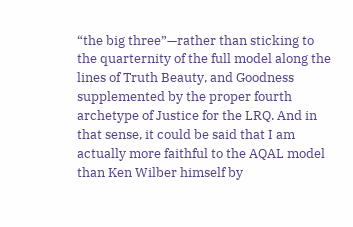“the big three”—rather than sticking to the quarternity of the full model along the lines of Truth Beauty, and Goodness supplemented by the proper fourth archetype of Justice for the LRQ. And in that sense, it could be said that I am actually more faithful to the AQAL model than Ken Wilber himself by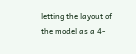letting the layout of the model as a 4-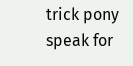trick pony speak for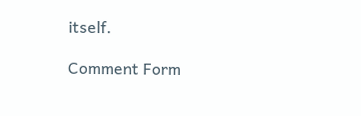itself.

Comment Form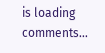is loading comments...